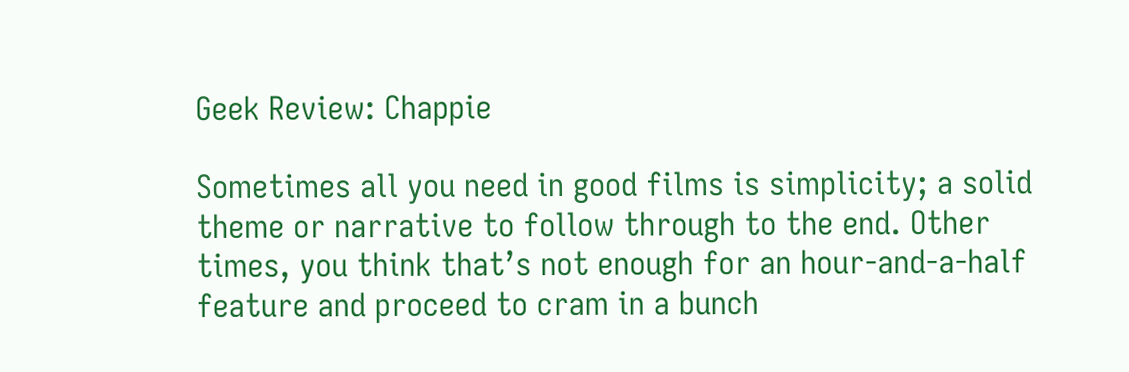Geek Review: Chappie

Sometimes all you need in good films is simplicity; a solid theme or narrative to follow through to the end. Other times, you think that’s not enough for an hour-and-a-half feature and proceed to cram in a bunch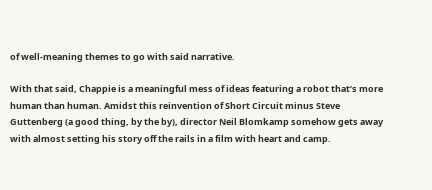of well-meaning themes to go with said narrative.

With that said, Chappie is a meaningful mess of ideas featuring a robot that’s more human than human. Amidst this reinvention of Short Circuit minus Steve Guttenberg (a good thing, by the by), director Neil Blomkamp somehow gets away with almost setting his story off the rails in a film with heart and camp.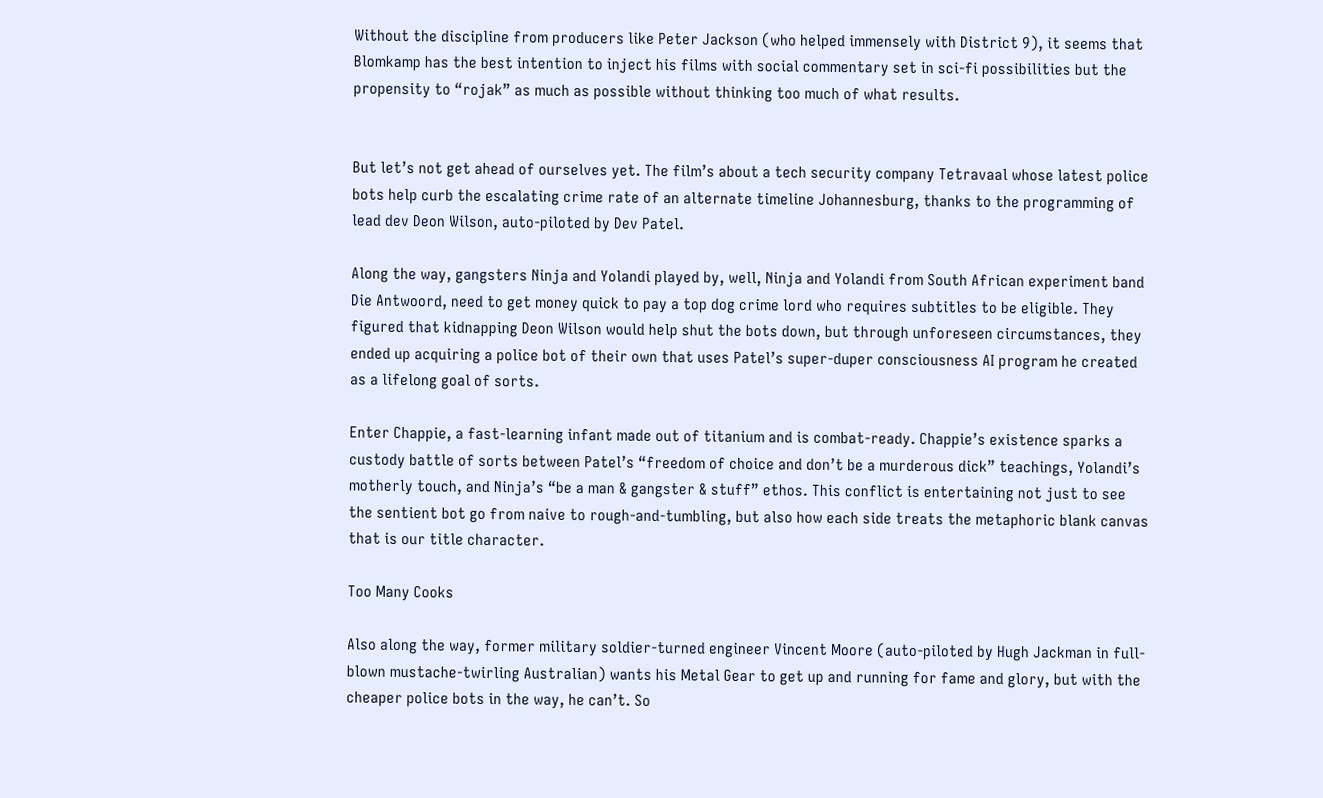Without the discipline from producers like Peter Jackson (who helped immensely with District 9), it seems that Blomkamp has the best intention to inject his films with social commentary set in sci-fi possibilities but the propensity to “rojak” as much as possible without thinking too much of what results.


But let’s not get ahead of ourselves yet. The film’s about a tech security company Tetravaal whose latest police bots help curb the escalating crime rate of an alternate timeline Johannesburg, thanks to the programming of lead dev Deon Wilson, auto-piloted by Dev Patel.

Along the way, gangsters Ninja and Yolandi played by, well, Ninja and Yolandi from South African experiment band Die Antwoord, need to get money quick to pay a top dog crime lord who requires subtitles to be eligible. They figured that kidnapping Deon Wilson would help shut the bots down, but through unforeseen circumstances, they ended up acquiring a police bot of their own that uses Patel’s super-duper consciousness AI program he created as a lifelong goal of sorts.

Enter Chappie, a fast-learning infant made out of titanium and is combat-ready. Chappie’s existence sparks a custody battle of sorts between Patel’s “freedom of choice and don’t be a murderous dick” teachings, Yolandi’s motherly touch, and Ninja’s “be a man & gangster & stuff” ethos. This conflict is entertaining not just to see the sentient bot go from naive to rough-and-tumbling, but also how each side treats the metaphoric blank canvas that is our title character.

Too Many Cooks

Also along the way, former military soldier-turned engineer Vincent Moore (auto-piloted by Hugh Jackman in full-blown mustache-twirling Australian) wants his Metal Gear to get up and running for fame and glory, but with the cheaper police bots in the way, he can’t. So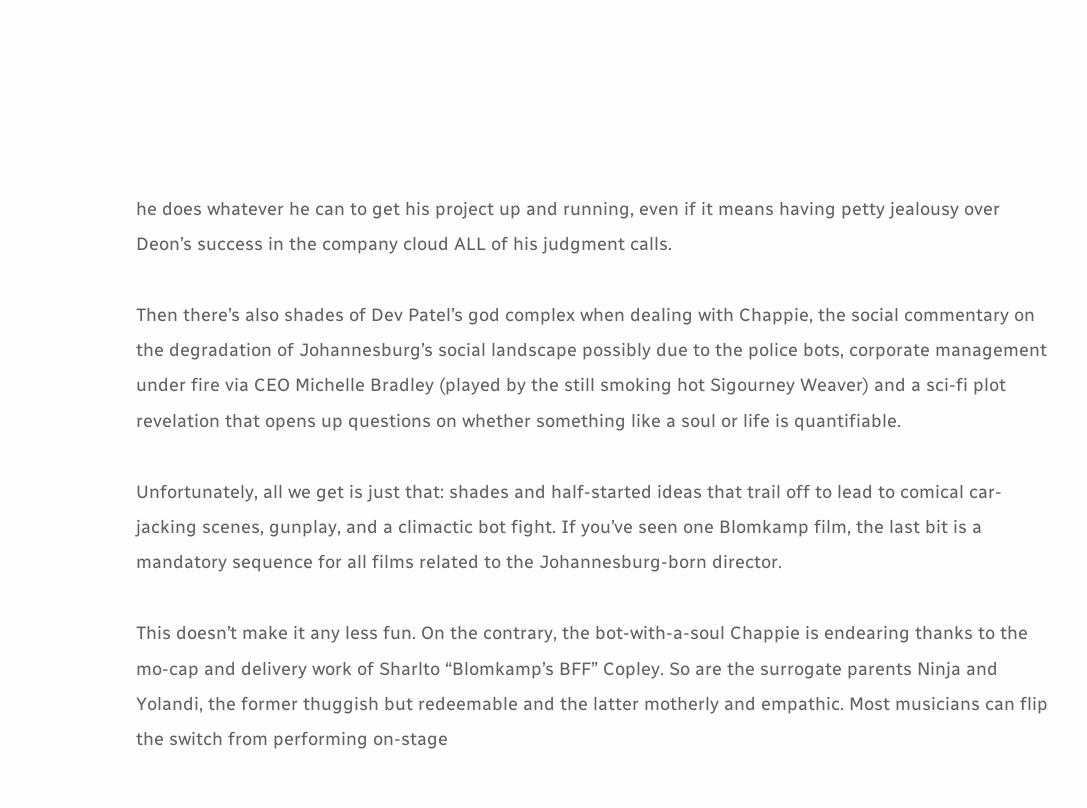he does whatever he can to get his project up and running, even if it means having petty jealousy over Deon’s success in the company cloud ALL of his judgment calls.

Then there’s also shades of Dev Patel’s god complex when dealing with Chappie, the social commentary on the degradation of Johannesburg’s social landscape possibly due to the police bots, corporate management under fire via CEO Michelle Bradley (played by the still smoking hot Sigourney Weaver) and a sci-fi plot revelation that opens up questions on whether something like a soul or life is quantifiable.

Unfortunately, all we get is just that: shades and half-started ideas that trail off to lead to comical car-jacking scenes, gunplay, and a climactic bot fight. If you’ve seen one Blomkamp film, the last bit is a mandatory sequence for all films related to the Johannesburg-born director.

This doesn’t make it any less fun. On the contrary, the bot-with-a-soul Chappie is endearing thanks to the mo-cap and delivery work of Sharlto “Blomkamp’s BFF” Copley. So are the surrogate parents Ninja and Yolandi, the former thuggish but redeemable and the latter motherly and empathic. Most musicians can flip the switch from performing on-stage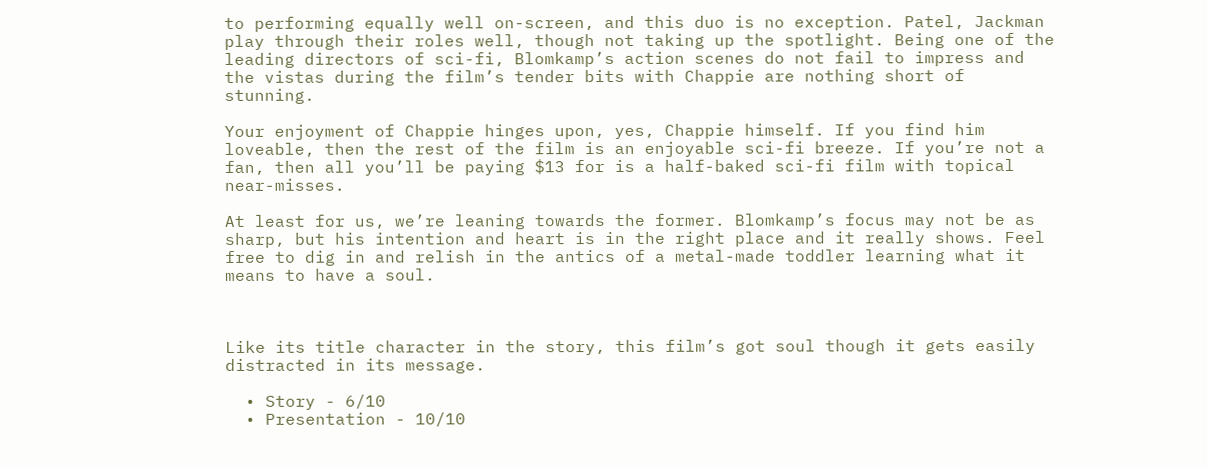to performing equally well on-screen, and this duo is no exception. Patel, Jackman play through their roles well, though not taking up the spotlight. Being one of the leading directors of sci-fi, Blomkamp’s action scenes do not fail to impress and the vistas during the film’s tender bits with Chappie are nothing short of stunning.

Your enjoyment of Chappie hinges upon, yes, Chappie himself. If you find him loveable, then the rest of the film is an enjoyable sci-fi breeze. If you’re not a fan, then all you’ll be paying $13 for is a half-baked sci-fi film with topical near-misses.

At least for us, we’re leaning towards the former. Blomkamp’s focus may not be as sharp, but his intention and heart is in the right place and it really shows. Feel free to dig in and relish in the antics of a metal-made toddler learning what it means to have a soul.



Like its title character in the story, this film’s got soul though it gets easily distracted in its message.

  • Story - 6/10
  • Presentation - 10/10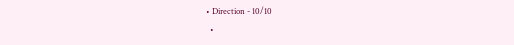• Direction - 10/10
  •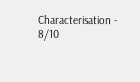Characterisation - 8/10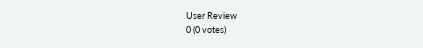User Review
0 (0 votes)